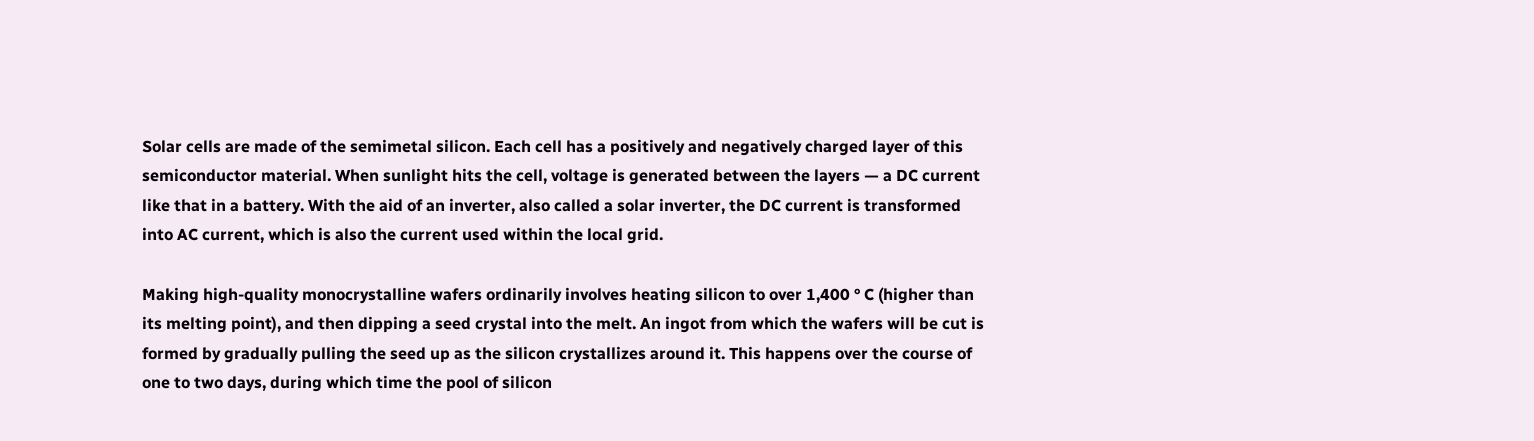Solar cells are made of the semimetal silicon. Each cell has a positively and negatively charged layer of this semiconductor material. When sunlight hits the cell, voltage is generated between the layers — a DC current like that in a battery. With the aid of an inverter, also called a solar inverter, the DC current is transformed into AC current, which is also the current used within the local grid.

Making high-quality monocrystalline wafers ordinarily involves heating silicon to over 1,400 ° C (higher than its melting point), and then dipping a seed crystal into the melt. An ingot from which the wafers will be cut is formed by gradually pulling the seed up as the silicon crystallizes around it. This happens over the course of one to two days, during which time the pool of silicon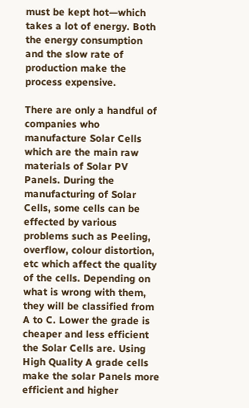must be kept hot—which takes a lot of energy. Both the energy consumption and the slow rate of production make the process expensive.

There are only a handful of companies who manufacture Solar Cells which are the main raw materials of Solar PV Panels. During the manufacturing of Solar Cells, some cells can be effected by various problems such as Peeling, overflow, colour distortion, etc which affect the quality of the cells. Depending on what is wrong with them, they will be classified from A to C. Lower the grade is cheaper and less efficient the Solar Cells are. Using High Quality A grade cells make the solar Panels more efficient and higher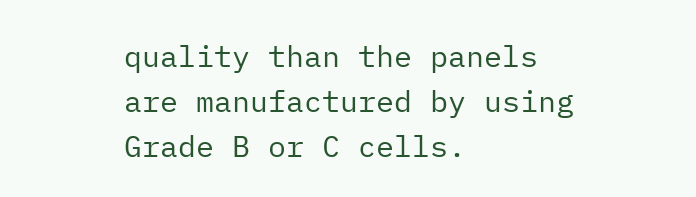quality than the panels are manufactured by using Grade B or C cells.